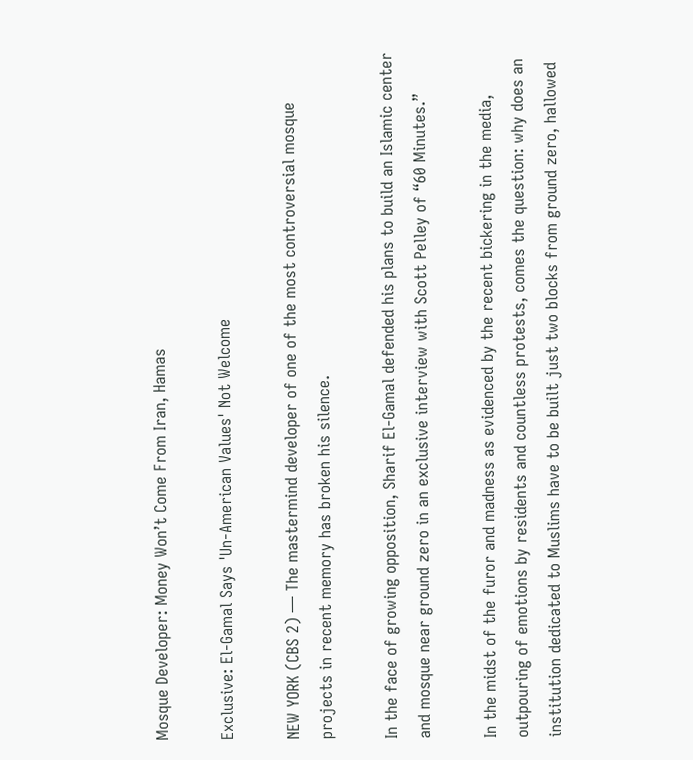Mosque Developer: Money Won’t Come From Iran, Hamas

Exclusive: El-Gamal Says 'Un-American Values' Not Welcome

NEW YORK (CBS 2) — The mastermind developer of one of the most controversial mosque projects in recent memory has broken his silence.

In the face of growing opposition, Sharif El-Gamal defended his plans to build an Islamic center and mosque near ground zero in an exclusive interview with Scott Pelley of “60 Minutes.”

In the midst of the furor and madness as evidenced by the recent bickering in the media, outpouring of emotions by residents and countless protests, comes the question: why does an institution dedicated to Muslims have to be built just two blocks from ground zero, hallowed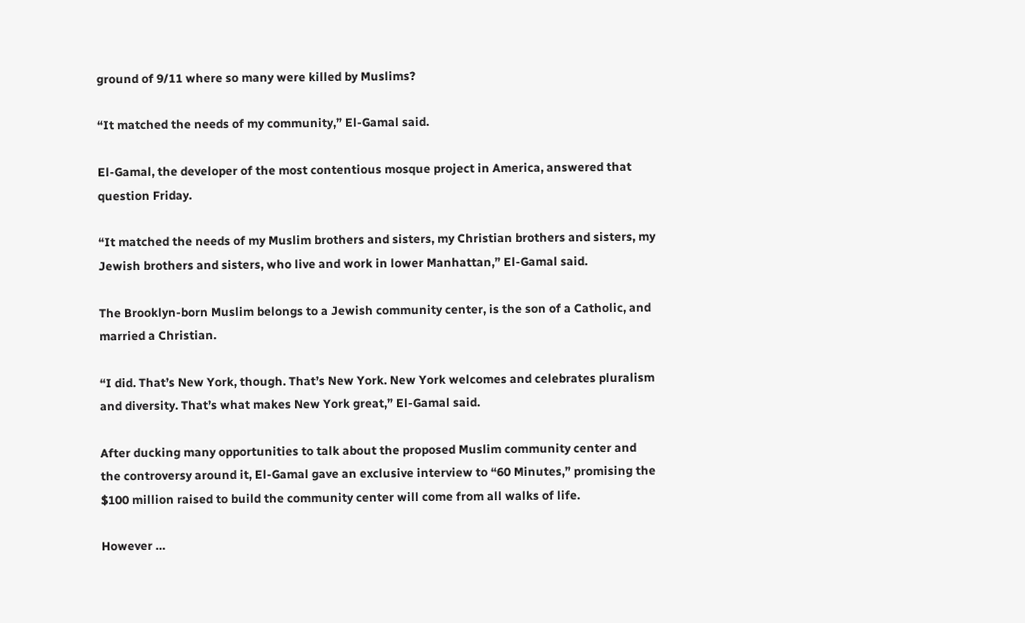ground of 9/11 where so many were killed by Muslims?

“It matched the needs of my community,” El-Gamal said.

El-Gamal, the developer of the most contentious mosque project in America, answered that question Friday.

“It matched the needs of my Muslim brothers and sisters, my Christian brothers and sisters, my Jewish brothers and sisters, who live and work in lower Manhattan,” El-Gamal said.

The Brooklyn-born Muslim belongs to a Jewish community center, is the son of a Catholic, and married a Christian.

“I did. That’s New York, though. That’s New York. New York welcomes and celebrates pluralism and diversity. That’s what makes New York great,” El-Gamal said.

After ducking many opportunities to talk about the proposed Muslim community center and the controversy around it, El-Gamal gave an exclusive interview to “60 Minutes,” promising the $100 million raised to build the community center will come from all walks of life.

However …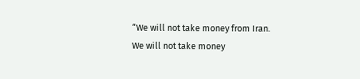“We will not take money from Iran. We will not take money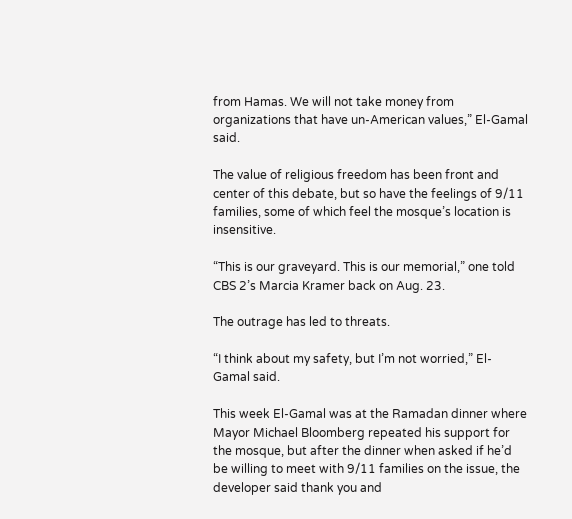from Hamas. We will not take money from organizations that have un-American values,” El-Gamal said.

The value of religious freedom has been front and center of this debate, but so have the feelings of 9/11 families, some of which feel the mosque’s location is insensitive.

“This is our graveyard. This is our memorial,” one told CBS 2’s Marcia Kramer back on Aug. 23.

The outrage has led to threats.

“I think about my safety, but I’m not worried,” El-Gamal said.

This week El-Gamal was at the Ramadan dinner where Mayor Michael Bloomberg repeated his support for the mosque, but after the dinner when asked if he’d be willing to meet with 9/11 families on the issue, the developer said thank you and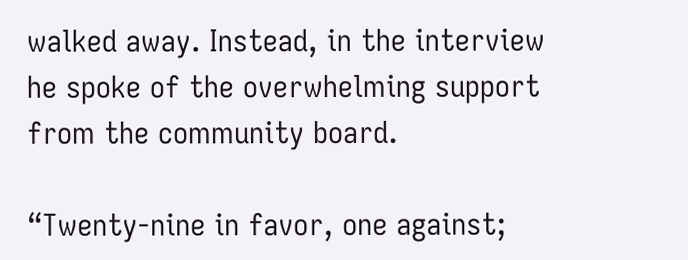walked away. Instead, in the interview he spoke of the overwhelming support from the community board.

“Twenty-nine in favor, one against;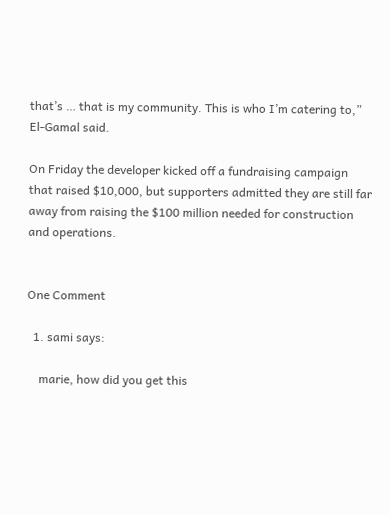that’s … that is my community. This is who I’m catering to,” El-Gamal said.

On Friday the developer kicked off a fundraising campaign that raised $10,000, but supporters admitted they are still far away from raising the $100 million needed for construction and operations.


One Comment

  1. sami says:

    marie, how did you get this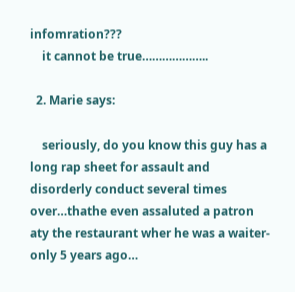infomration???
    it cannot be true………………..

  2. Marie says:

    seriously, do you know this guy has a long rap sheet for assault and disorderly conduct several times over…thathe even assaluted a patron aty the restaurant wher he was a waiter-only 5 years ago…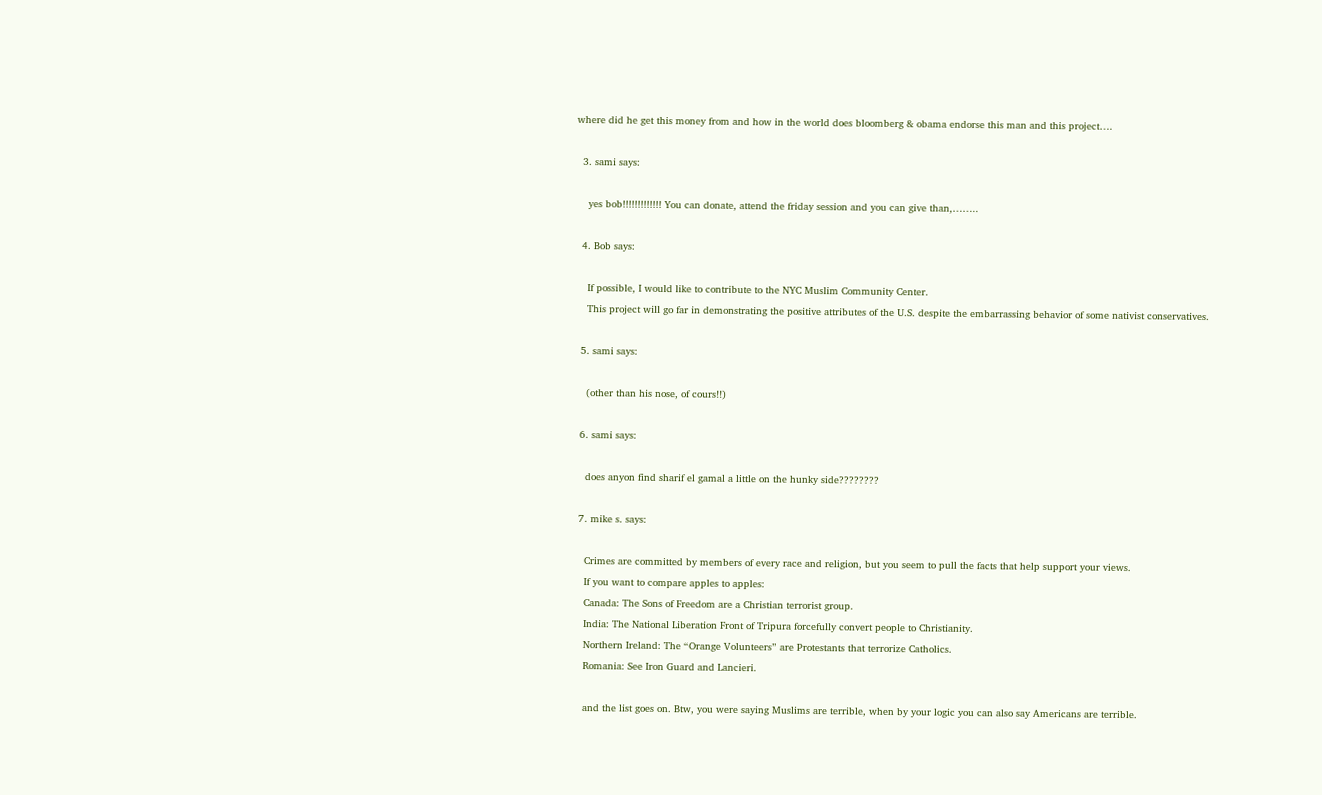where did he get this money from and how in the world does bloomberg & obama endorse this man and this project….

  3. sami says:

    yes bob!!!!!!!!!!!!! You can donate, attend the friday session and you can give than,……..

  4. Bob says:

    If possible, I would like to contribute to the NYC Muslim Community Center.
    This project will go far in demonstrating the positive attributes of the U.S. despite the embarrassing behavior of some nativist conservatives.

  5. sami says:

    (other than his nose, of cours!!)

  6. sami says:

    does anyon find sharif el gamal a little on the hunky side????????

  7. mike s. says:

    Crimes are committed by members of every race and religion, but you seem to pull the facts that help support your views.
    If you want to compare apples to apples:
    Canada: The Sons of Freedom are a Christian terrorist group.
    India: The National Liberation Front of Tripura forcefully convert people to Christianity.
    Northern Ireland: The “Orange Volunteers” are Protestants that terrorize Catholics.
    Romania: See Iron Guard and Lancieri.

    and the list goes on. Btw, you were saying Muslims are terrible, when by your logic you can also say Americans are terrible.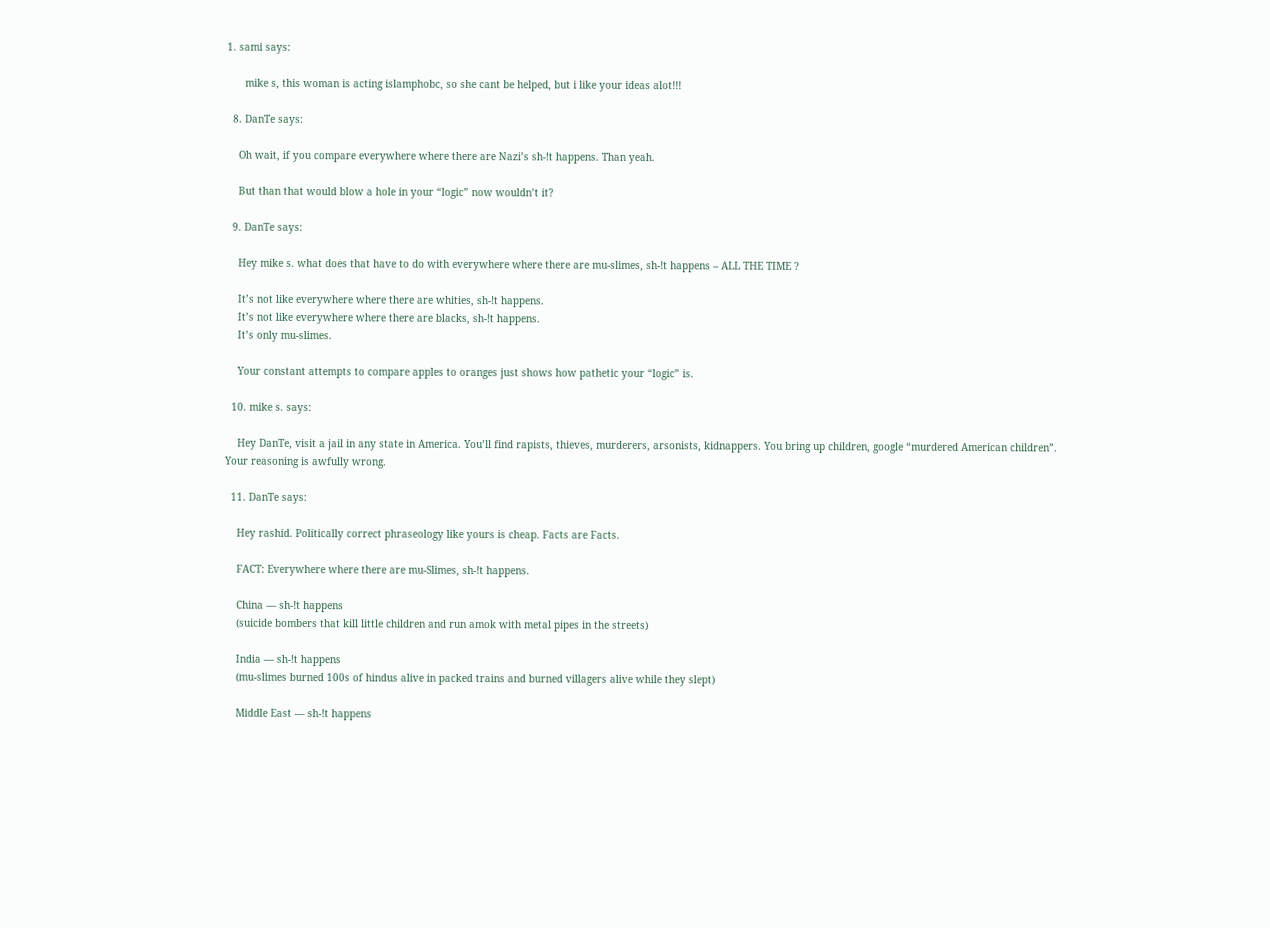1. sami says:

      mike s, this woman is acting islamphobc, so she cant be helped, but i like your ideas alot!!!

  8. DanTe says:

    Oh wait, if you compare everywhere where there are Nazi’s sh-!t happens. Than yeah.

    But than that would blow a hole in your “logic” now wouldn’t it?

  9. DanTe says:

    Hey mike s. what does that have to do with everywhere where there are mu-slimes, sh-!t happens – ALL THE TIME ?

    It’s not like everywhere where there are whities, sh-!t happens.
    It’s not like everywhere where there are blacks, sh-!t happens.
    It’s only mu-slimes.

    Your constant attempts to compare apples to oranges just shows how pathetic your “logic” is.

  10. mike s. says:

    Hey DanTe, visit a jail in any state in America. You’ll find rapists, thieves, murderers, arsonists, kidnappers. You bring up children, google “murdered American children”. Your reasoning is awfully wrong.

  11. DanTe says:

    Hey rashid. Politically correct phraseology like yours is cheap. Facts are Facts.

    FACT: Everywhere where there are mu-Slimes, sh-!t happens.

    China — sh-!t happens
    (suicide bombers that kill little children and run amok with metal pipes in the streets)

    India — sh-!t happens
    (mu-slimes burned 100s of hindus alive in packed trains and burned villagers alive while they slept)

    Middle East — sh-!t happens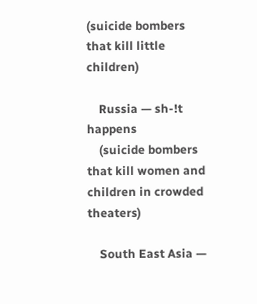(suicide bombers that kill little children)

    Russia — sh-!t happens
    (suicide bombers that kill women and children in crowded theaters)

    South East Asia —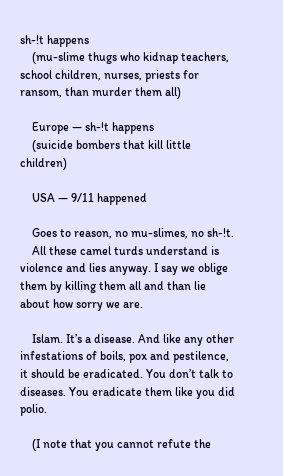sh-!t happens
    (mu-slime thugs who kidnap teachers, school children, nurses, priests for ransom, than murder them all)

    Europe — sh-!t happens
    (suicide bombers that kill little children)

    USA — 9/11 happened

    Goes to reason, no mu-slimes, no sh-!t.
    All these camel turds understand is violence and lies anyway. I say we oblige them by killing them all and than lie about how sorry we are.

    Islam. It’s a disease. And like any other infestations of boils, pox and pestilence, it should be eradicated. You don’t talk to diseases. You eradicate them like you did polio.

    (I note that you cannot refute the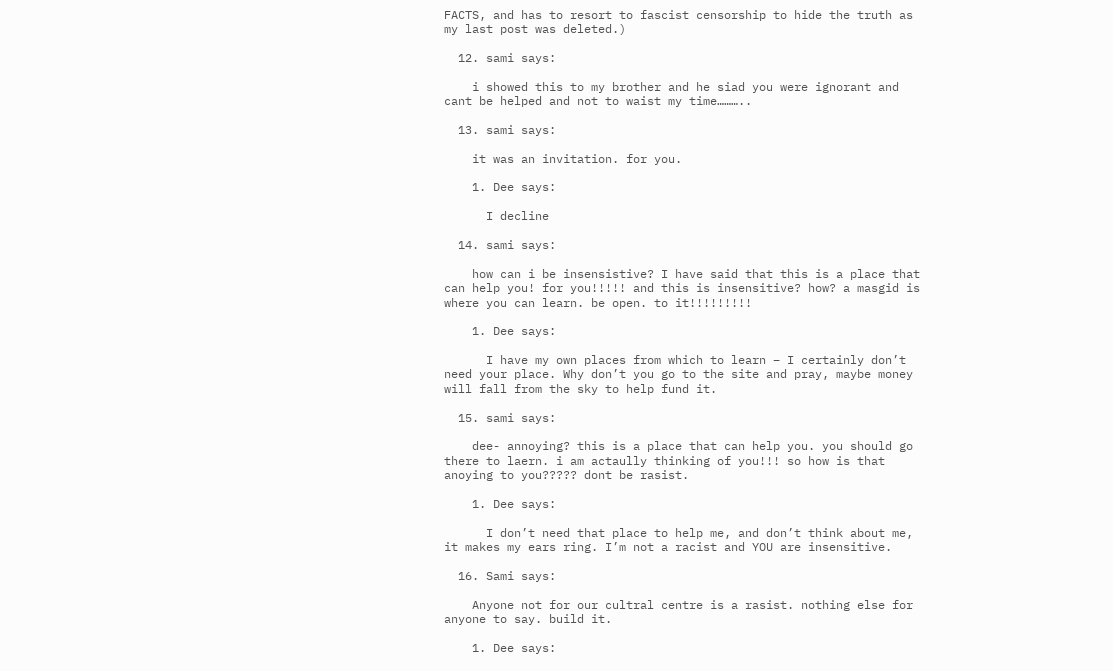FACTS, and has to resort to fascist censorship to hide the truth as my last post was deleted.)

  12. sami says:

    i showed this to my brother and he siad you were ignorant and cant be helped and not to waist my time………..

  13. sami says:

    it was an invitation. for you.

    1. Dee says:

      I decline

  14. sami says:

    how can i be insensistive? I have said that this is a place that can help you! for you!!!!! and this is insensitive? how? a masgid is where you can learn. be open. to it!!!!!!!!!

    1. Dee says:

      I have my own places from which to learn – I certainly don’t need your place. Why don’t you go to the site and pray, maybe money will fall from the sky to help fund it.

  15. sami says:

    dee- annoying? this is a place that can help you. you should go there to laern. i am actaully thinking of you!!! so how is that anoying to you????? dont be rasist.

    1. Dee says:

      I don’t need that place to help me, and don’t think about me, it makes my ears ring. I’m not a racist and YOU are insensitive.

  16. Sami says:

    Anyone not for our cultral centre is a rasist. nothing else for anyone to say. build it.

    1. Dee says: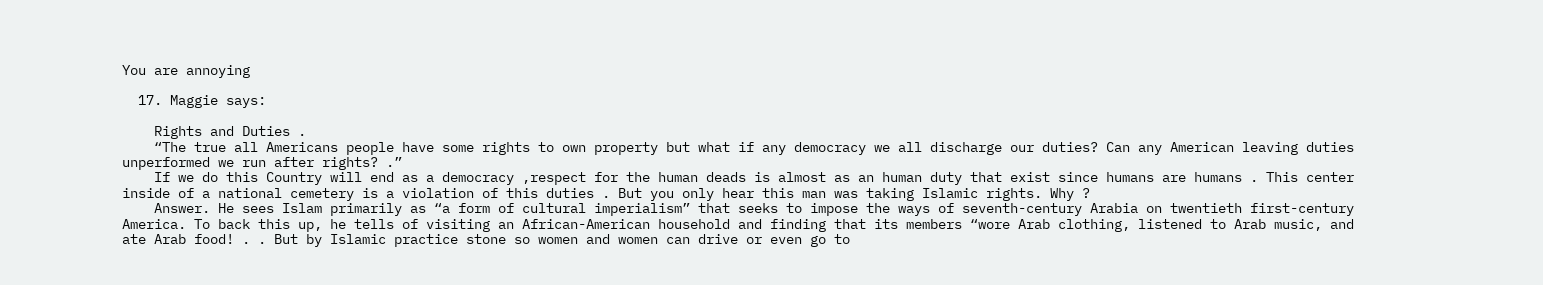You are annoying

  17. Maggie says:

    Rights and Duties .
    “The true all Americans people have some rights to own property but what if any democracy we all discharge our duties? Can any American leaving duties unperformed we run after rights? .”
    If we do this Country will end as a democracy ,respect for the human deads is almost as an human duty that exist since humans are humans . This center inside of a national cemetery is a violation of this duties . But you only hear this man was taking Islamic rights. Why ?
    Answer. He sees Islam primarily as “a form of cultural imperialism” that seeks to impose the ways of seventh-century Arabia on twentieth first-century America. To back this up, he tells of visiting an African-American household and finding that its members “wore Arab clothing, listened to Arab music, and ate Arab food! . . But by Islamic practice stone so women and women can drive or even go to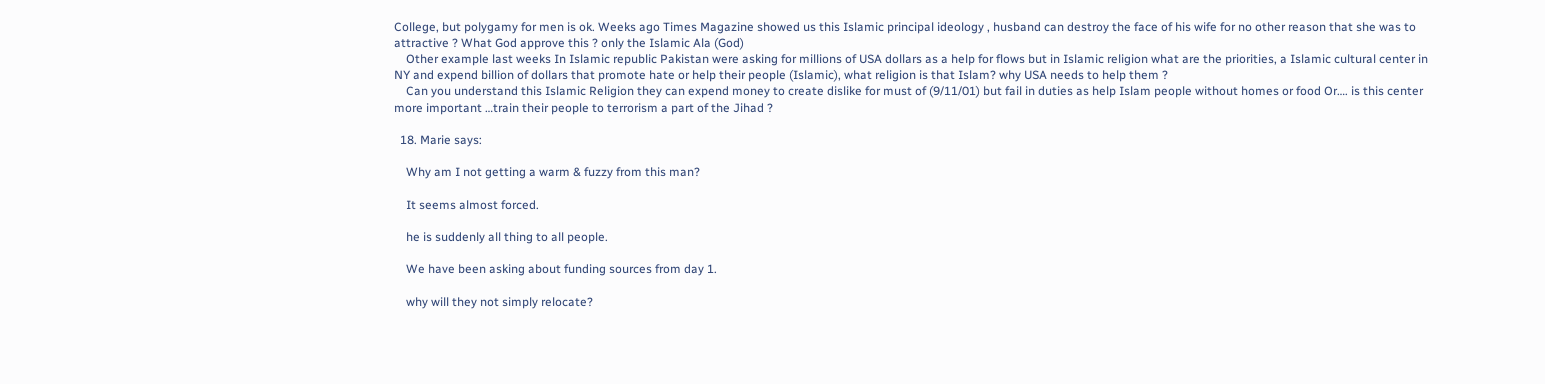College, but polygamy for men is ok. Weeks ago Times Magazine showed us this Islamic principal ideology , husband can destroy the face of his wife for no other reason that she was to attractive ? What God approve this ? only the Islamic Ala (God)
    Other example last weeks In Islamic republic Pakistan were asking for millions of USA dollars as a help for flows but in Islamic religion what are the priorities, a Islamic cultural center in NY and expend billion of dollars that promote hate or help their people (Islamic), what religion is that Islam? why USA needs to help them ?
    Can you understand this Islamic Religion they can expend money to create dislike for must of (9/11/01) but fail in duties as help Islam people without homes or food Or…. is this center more important …train their people to terrorism a part of the Jihad ?

  18. Marie says:

    Why am I not getting a warm & fuzzy from this man?

    It seems almost forced.

    he is suddenly all thing to all people.

    We have been asking about funding sources from day 1.

    why will they not simply relocate?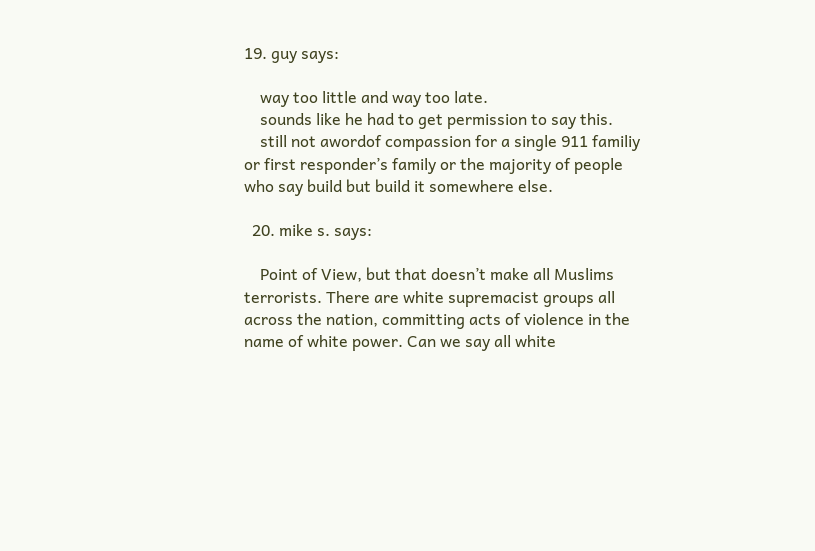19. guy says:

    way too little and way too late.
    sounds like he had to get permission to say this.
    still not awordof compassion for a single 911 familiy or first responder’s family or the majority of people who say build but build it somewhere else.

  20. mike s. says:

    Point of View, but that doesn’t make all Muslims terrorists. There are white supremacist groups all across the nation, committing acts of violence in the name of white power. Can we say all white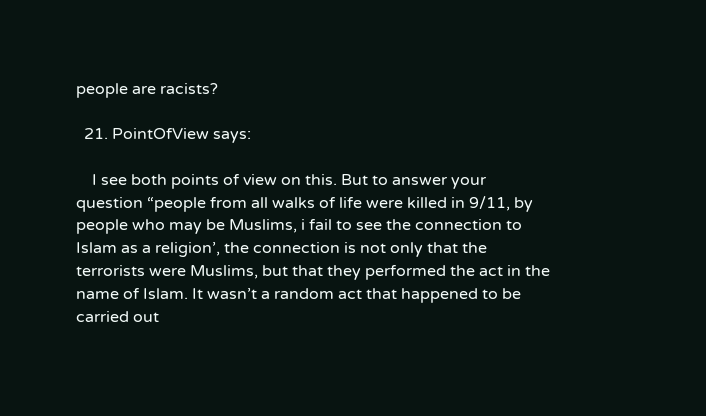people are racists?

  21. PointOfView says:

    I see both points of view on this. But to answer your question “people from all walks of life were killed in 9/11, by people who may be Muslims, i fail to see the connection to Islam as a religion’, the connection is not only that the terrorists were Muslims, but that they performed the act in the name of Islam. It wasn’t a random act that happened to be carried out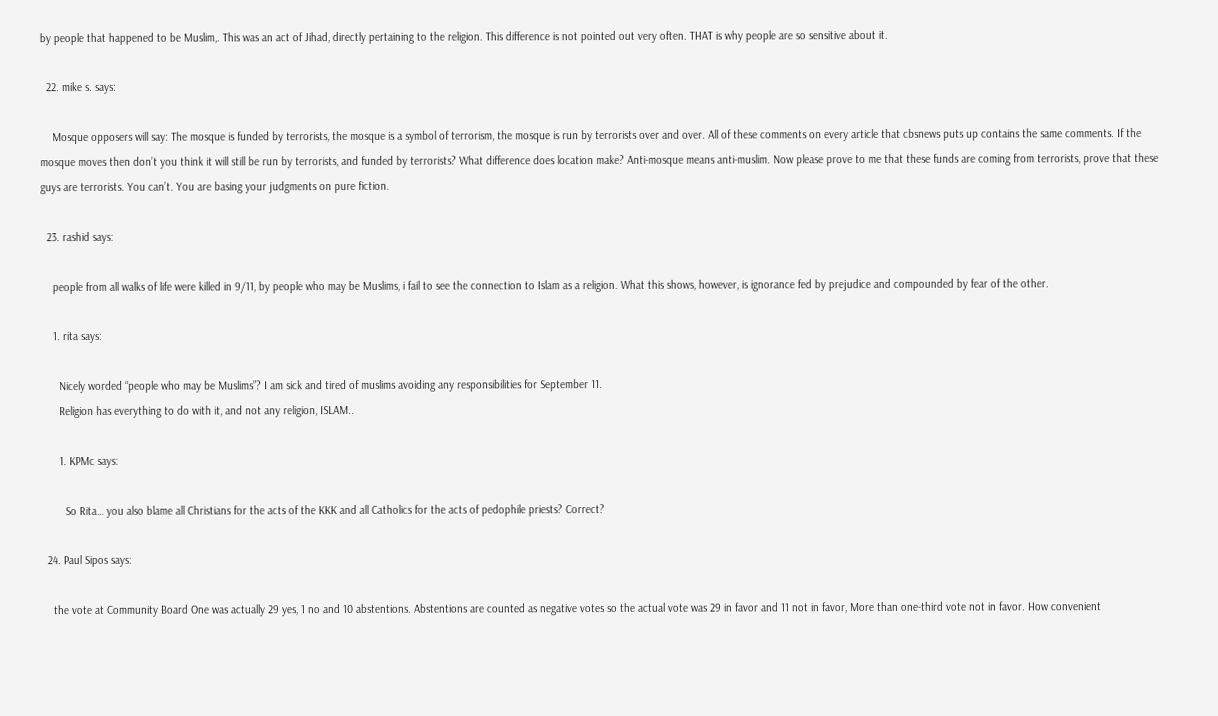by people that happened to be Muslim,. This was an act of Jihad, directly pertaining to the religion. This difference is not pointed out very often. THAT is why people are so sensitive about it.

  22. mike s. says:

    Mosque opposers will say: The mosque is funded by terrorists, the mosque is a symbol of terrorism, the mosque is run by terrorists over and over. All of these comments on every article that cbsnews puts up contains the same comments. If the mosque moves then don’t you think it will still be run by terrorists, and funded by terrorists? What difference does location make? Anti-mosque means anti-muslim. Now please prove to me that these funds are coming from terrorists, prove that these guys are terrorists. You can’t. You are basing your judgments on pure fiction.

  23. rashid says:

    people from all walks of life were killed in 9/11, by people who may be Muslims, i fail to see the connection to Islam as a religion. What this shows, however, is ignorance fed by prejudice and compounded by fear of the other.

    1. rita says:

      Nicely worded “people who may be Muslims”? I am sick and tired of muslims avoiding any responsibilities for September 11.
      Religion has everything to do with it, and not any religion, ISLAM..

      1. KPMc says:

        So Rita… you also blame all Christians for the acts of the KKK and all Catholics for the acts of pedophile priests? Correct?

  24. Paul Sipos says:

    the vote at Community Board One was actually 29 yes, 1 no and 10 abstentions. Abstentions are counted as negative votes so the actual vote was 29 in favor and 11 not in favor, More than one-third vote not in favor. How convenient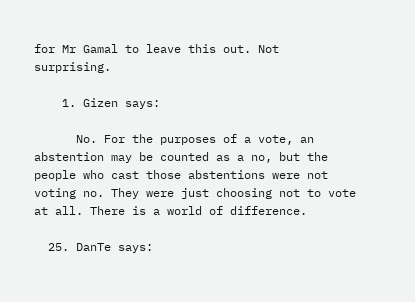for Mr Gamal to leave this out. Not surprising.

    1. Gizen says:

      No. For the purposes of a vote, an abstention may be counted as a no, but the people who cast those abstentions were not voting no. They were just choosing not to vote at all. There is a world of difference.

  25. DanTe says: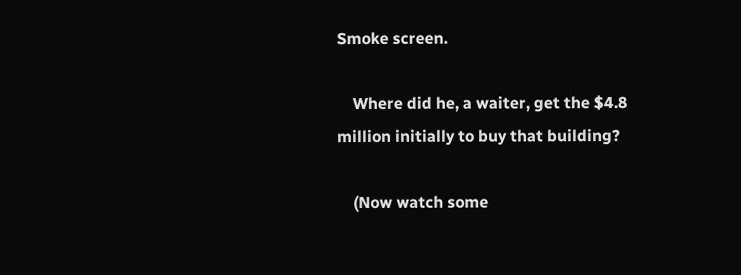Smoke screen.

    Where did he, a waiter, get the $4.8 million initially to buy that building?

    (Now watch some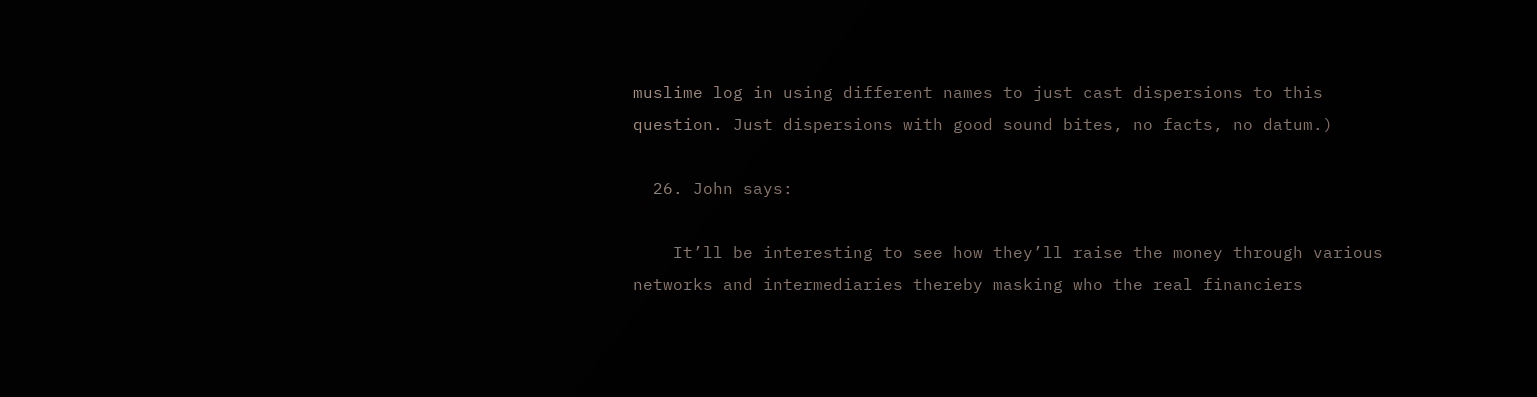muslime log in using different names to just cast dispersions to this question. Just dispersions with good sound bites, no facts, no datum.)

  26. John says:

    It’ll be interesting to see how they’ll raise the money through various networks and intermediaries thereby masking who the real financiers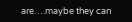are….maybe they can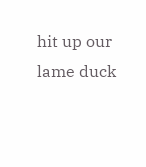hit up our lame duck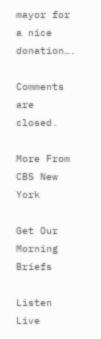mayor for a nice donation….

Comments are closed.

More From CBS New York

Get Our Morning Briefs

Listen Live